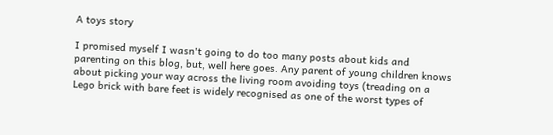A toys story

I promised myself I wasn't going to do too many posts about kids and parenting on this blog, but, well here goes. Any parent of young children knows about picking your way across the living room avoiding toys (treading on a Lego brick with bare feet is widely recognised as one of the worst types of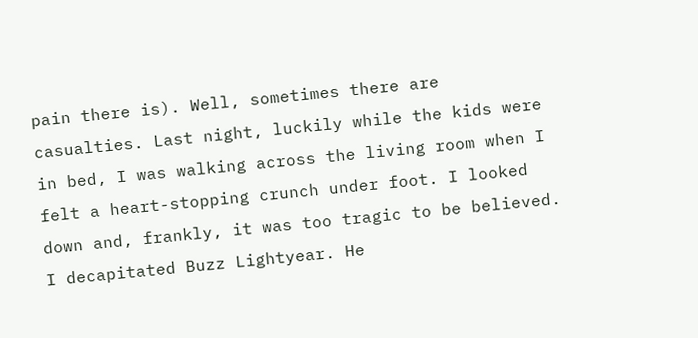pain there is). Well, sometimes there are casualties. Last night, luckily while the kids were in bed, I was walking across the living room when I felt a heart-stopping crunch under foot. I looked down and, frankly, it was too tragic to be believed. I decapitated Buzz Lightyear. He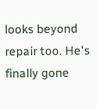looks beyond repair too. He's finally gone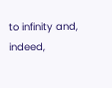to infinity and, indeed,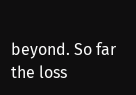beyond. So far the loss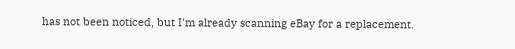has not been noticed, but I'm already scanning eBay for a replacement.